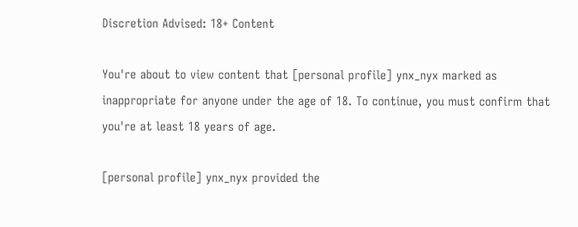Discretion Advised: 18+ Content

You're about to view content that [personal profile] ynx_nyx marked as inappropriate for anyone under the age of 18. To continue, you must confirm that you're at least 18 years of age.

[personal profile] ynx_nyx provided the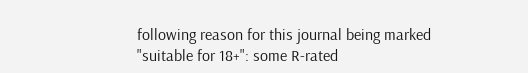following reason for this journal being marked "suitable for 18+": some R-rated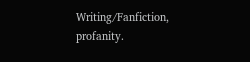Writing/Fanfiction, profanity.